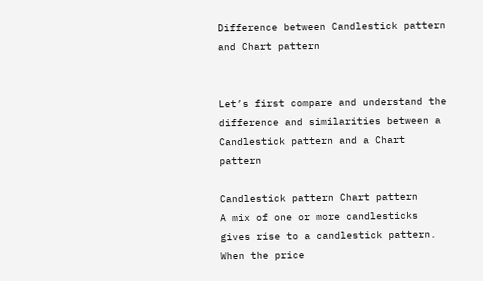Difference between Candlestick pattern and Chart pattern


Let’s first compare and understand the difference and similarities between a Candlestick pattern and a Chart pattern

Candlestick pattern Chart pattern
A mix of one or more candlesticks gives rise to a candlestick pattern. When the price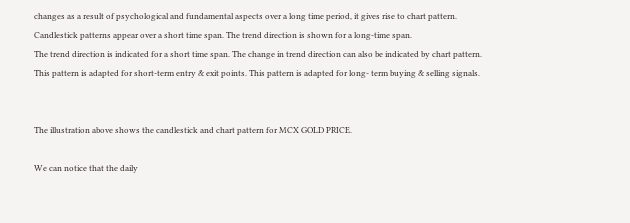changes as a result of psychological and fundamental aspects over a long time period, it gives rise to chart pattern.
Candlestick patterns appear over a short time span. The trend direction is shown for a long-time span.
The trend direction is indicated for a short time span. The change in trend direction can also be indicated by chart pattern.
This pattern is adapted for short-term entry & exit points. This pattern is adapted for long- term buying & selling signals.


The illustration above shows the candlestick and chart pattern for MCX GOLD PRICE.

We can notice that the daily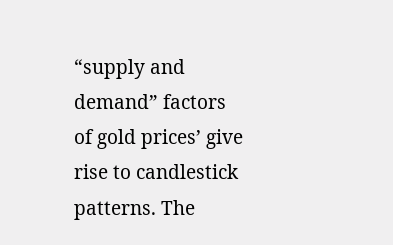“supply and demand” factors of gold prices’ give rise to candlestick patterns. The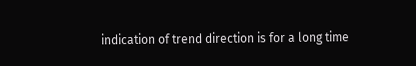indication of trend direction is for a long time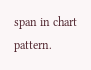span in chart pattern.